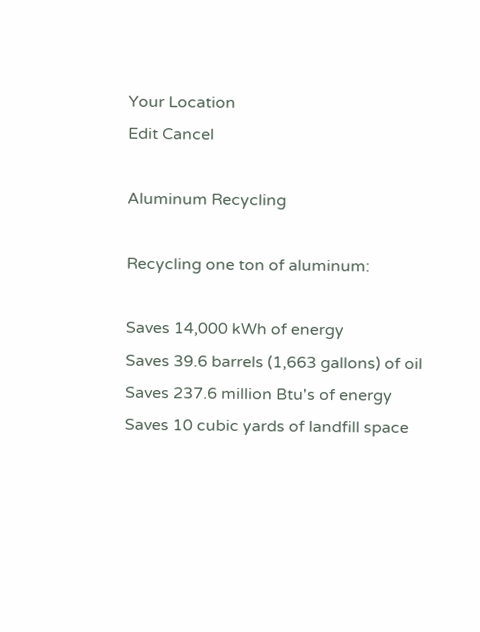Your Location
Edit Cancel

Aluminum Recycling

Recycling one ton of aluminum:

Saves 14,000 kWh of energy
Saves 39.6 barrels (1,663 gallons) of oil
Saves 237.6 million Btu's of energy
Saves 10 cubic yards of landfill space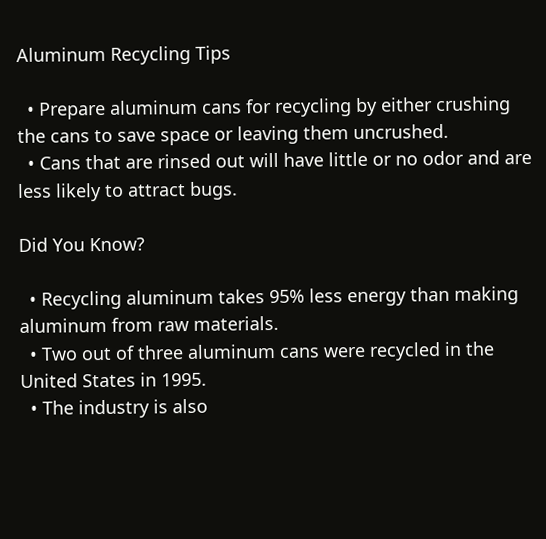Aluminum Recycling Tips

  • Prepare aluminum cans for recycling by either crushing the cans to save space or leaving them uncrushed.
  • Cans that are rinsed out will have little or no odor and are less likely to attract bugs.

Did You Know?

  • Recycling aluminum takes 95% less energy than making aluminum from raw materials.
  • Two out of three aluminum cans were recycled in the United States in 1995.
  • The industry is also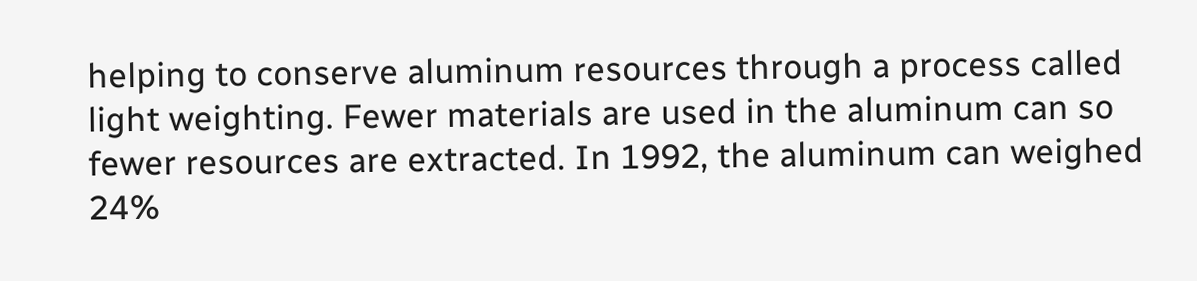helping to conserve aluminum resources through a process called light weighting. Fewer materials are used in the aluminum can so fewer resources are extracted. In 1992, the aluminum can weighed 24%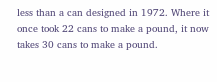less than a can designed in 1972. Where it once took 22 cans to make a pound, it now takes 30 cans to make a pound.